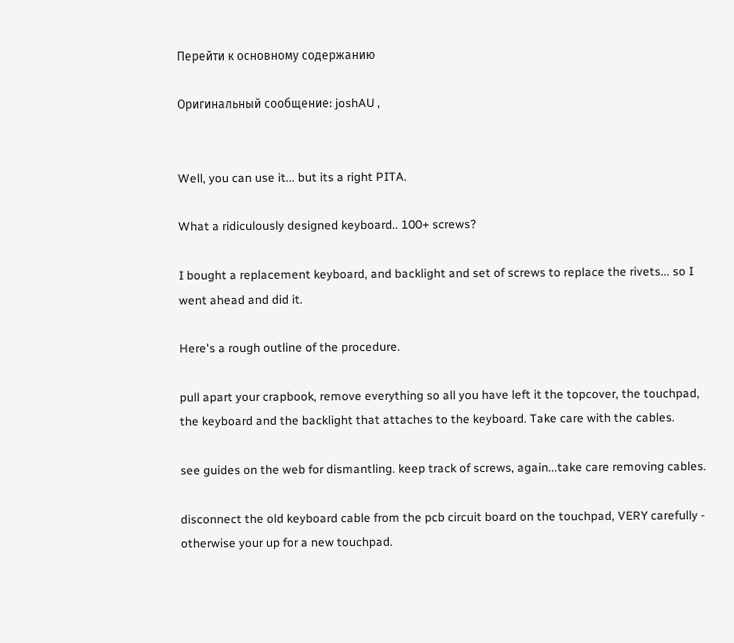Перейти к основному содержанию

Оригинальный сообщение: joshAU ,


Well, you can use it... but its a right PITA.

What a ridiculously designed keyboard.. 100+ screws?

I bought a replacement keyboard, and backlight and set of screws to replace the rivets... so I went ahead and did it.

Here's a rough outline of the procedure.

pull apart your crapbook, remove everything so all you have left it the topcover, the touchpad, the keyboard and the backlight that attaches to the keyboard. Take care with the cables.

see guides on the web for dismantling. keep track of screws, again...take care removing cables.

disconnect the old keyboard cable from the pcb circuit board on the touchpad, VERY carefully - otherwise your up for a new touchpad.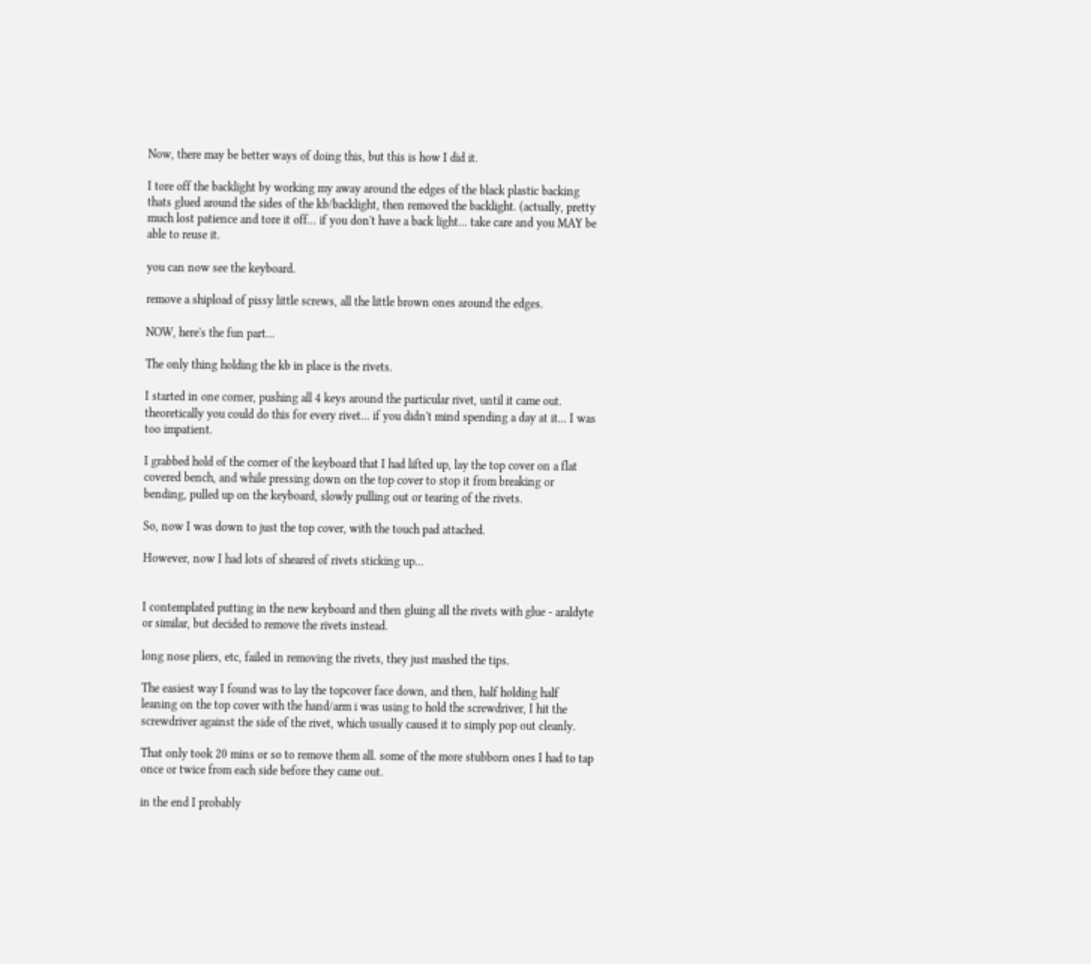Now, there may be better ways of doing this, but this is how I did it.

I tore off the backlight by working my away around the edges of the black plastic backing thats glued around the sides of the kb/backlight, then removed the backlight. (actually, pretty much lost patience and tore it off... if you don't have a back light... take care and you MAY be able to reuse it.

you can now see the keyboard.

remove a shipload of pissy little screws, all the little brown ones around the edges.

NOW, here's the fun part...

The only thing holding the kb in place is the rivets.

I started in one corner, pushing all 4 keys around the particular rivet, until it came out. theoretically you could do this for every rivet... if you didn't mind spending a day at it... I was too impatient.

I grabbed hold of the corner of the keyboard that I had lifted up, lay the top cover on a flat covered bench, and while pressing down on the top cover to stop it from breaking or bending, pulled up on the keyboard, slowly pulling out or tearing of the rivets.

So, now I was down to just the top cover, with the touch pad attached.

However, now I had lots of sheared of rivets sticking up...


I contemplated putting in the new keyboard and then gluing all the rivets with glue - araldyte or similar, but decided to remove the rivets instead.

long nose pliers, etc, failed in removing the rivets, they just mashed the tips.

The easiest way I found was to lay the topcover face down, and then, half holding half leaning on the top cover with the hand/arm i was using to hold the screwdriver, I hit the screwdriver against the side of the rivet, which usually caused it to simply pop out cleanly.

That only took 20 mins or so to remove them all. some of the more stubborn ones I had to tap once or twice from each side before they came out.

in the end I probably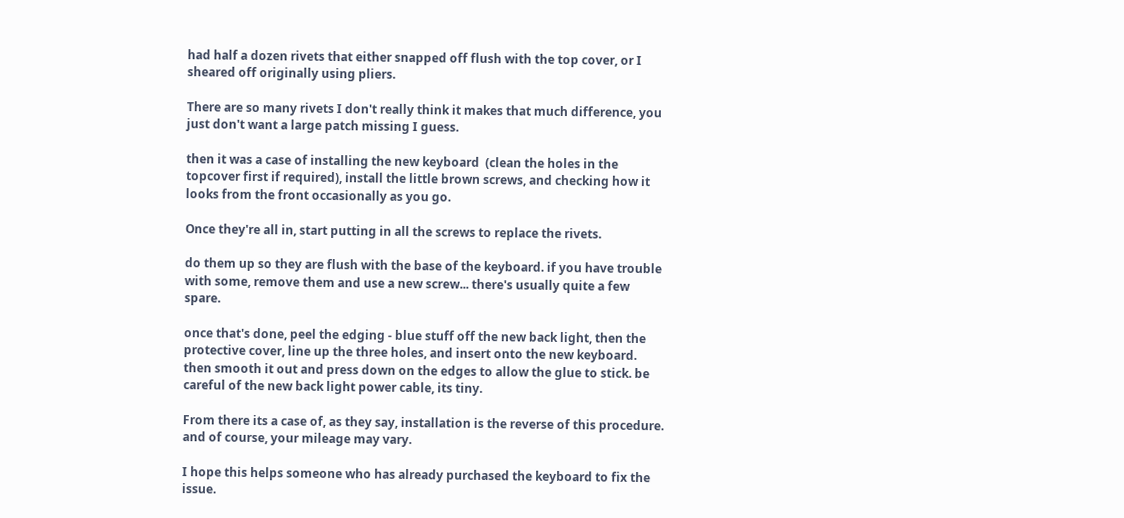had half a dozen rivets that either snapped off flush with the top cover, or I sheared off originally using pliers.

There are so many rivets I don't really think it makes that much difference, you just don't want a large patch missing I guess.

then it was a case of installing the new keyboard  (clean the holes in the topcover first if required), install the little brown screws, and checking how it looks from the front occasionally as you go.

Once they're all in, start putting in all the screws to replace the rivets.

do them up so they are flush with the base of the keyboard. if you have trouble with some, remove them and use a new screw... there's usually quite a few spare.

once that's done, peel the edging - blue stuff off the new back light, then the protective cover, line up the three holes, and insert onto the new keyboard. then smooth it out and press down on the edges to allow the glue to stick. be careful of the new back light power cable, its tiny.

From there its a case of, as they say, installation is the reverse of this procedure. and of course, your mileage may vary.

I hope this helps someone who has already purchased the keyboard to fix the issue.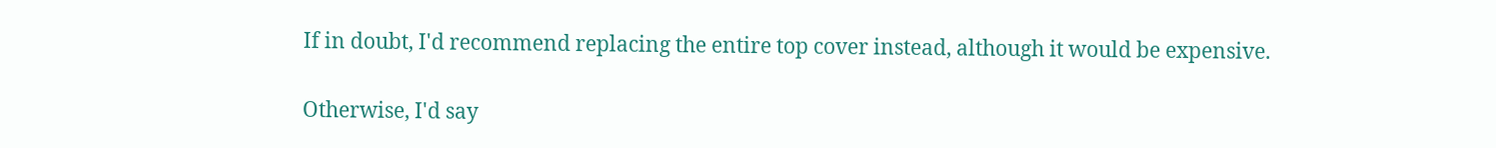If in doubt, I'd recommend replacing the entire top cover instead, although it would be expensive.

Otherwise, I'd say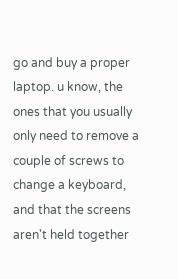go and buy a proper laptop. u know, the ones that you usually only need to remove a couple of screws to change a keyboard, and that the screens aren't held together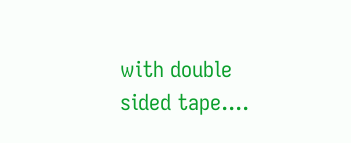with double sided tape....